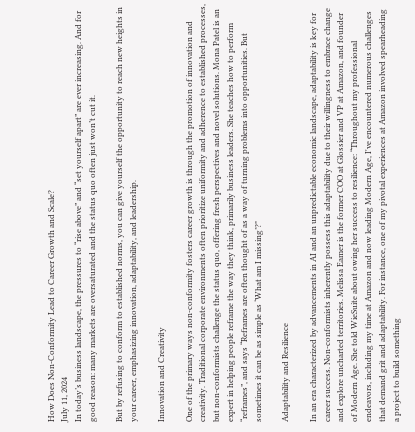How Does Non-Conformity Lead to Career Growth and Scale?
July 11, 2024
In today’s business landscape, the pressures to “rise above” and “set yourself apart” are ever increasing. And for good reason: many markets are oversaturated and the status quo often just won’t cut it.

But by refusing to conform to established norms, you can give yourself the opportunity to reach new heights in your career, emphasizing innovation, adaptability, and leadership.

Innovation and Creativity

One of the primary ways non-conformity fosters career growth is through the promotion of innovation and creativity. Traditional corporate environments often prioritize uniformity and adherence to established processes, but non-conformists challenge the status quo, offering fresh perspectives and novel solutions. Mona Patel is an expert in helping people reframe the way they think, primarily business leaders. She teaches how to perform “reframes”, and says “Reframes are often thought of as a way of turning problems into opportunities. But sometimes it can be as simple as ‘What am I missing’?"

Adaptability and Resilience

In an era characterized by advancements in AI and an unpredictable economic landscape, adaptability is key for career success. Non-conformists inherently possess this adaptability due to their willingness to embrace change and explore uncharted territories. Melissa Eamer is the former COO at Glossier and VP at Amazon, and founder of Modern Age. She told WieSuite about owing her success to resilience: “Throughout my professional endeavors, including my time at Amazon and now leading Modern Age, I've encountered numerous challenges that demand grit and adaptability. For instance, one of my pivotal experiences at Amazon involved spearheading a project to build something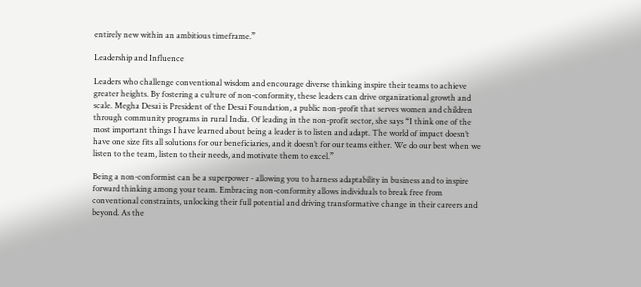entirely new within an ambitious timeframe.”

Leadership and Influence

Leaders who challenge conventional wisdom and encourage diverse thinking inspire their teams to achieve greater heights. By fostering a culture of non-conformity, these leaders can drive organizational growth and scale. Megha Desai is President of the Desai Foundation, a public non-profit that serves women and children through community programs in rural India. Of leading in the non-profit sector, she says “I think one of the most important things I have learned about being a leader is to listen and adapt. The world of impact doesn’t have one size fits all solutions for our beneficiaries, and it doesn’t for our teams either. We do our best when we listen to the team, listen to their needs, and motivate them to excel.”

Being a non-conformist can be a superpower - allowing you to harness adaptability in business and to inspire forward thinking among your team. Embracing non-conformity allows individuals to break free from conventional constraints, unlocking their full potential and driving transformative change in their careers and beyond. As the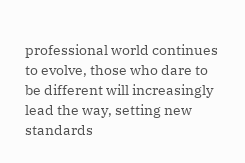professional world continues to evolve, those who dare to be different will increasingly lead the way, setting new standards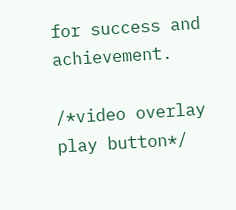for success and achievement.

/*video overlay play button*/